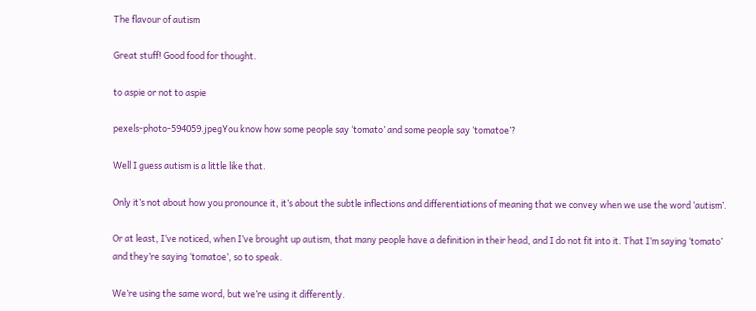The flavour of autism

Great stuff! Good food for thought.

to aspie or not to aspie

pexels-photo-594059.jpegYou know how some people say ‘tomato’ and some people say ‘tomatoe’?

Well I guess autism is a little like that.

Only it’s not about how you pronounce it, it’s about the subtle inflections and differentiations of meaning that we convey when we use the word ‘autism’.

Or at least, I’ve noticed, when I’ve brought up autism, that many people have a definition in their head, and I do not fit into it. That I’m saying ‘tomato’ and they’re saying ‘tomatoe’, so to speak.

We’re using the same word, but we’re using it differently.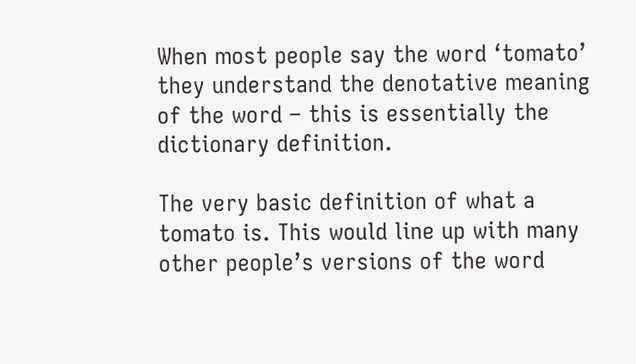When most people say the word ‘tomato’ they understand the denotative meaning of the word – this is essentially the dictionary definition.

The very basic definition of what a tomato is. This would line up with many other people’s versions of the word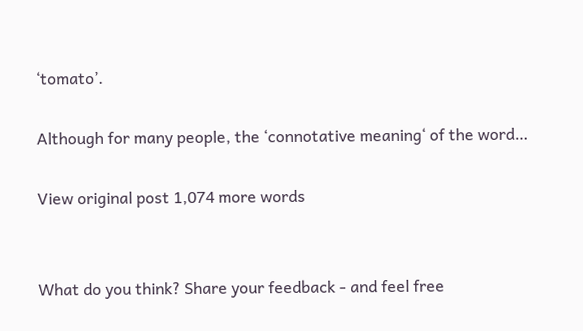‘tomato’.

Although for many people, the ‘connotative meaning‘ of the word…

View original post 1,074 more words


What do you think? Share your feedback - and feel free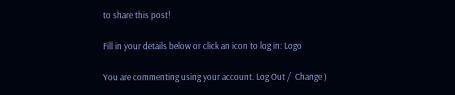to share this post!

Fill in your details below or click an icon to log in: Logo

You are commenting using your account. Log Out /  Change )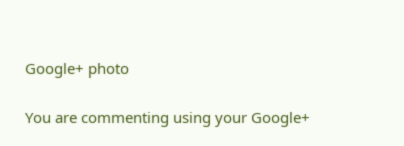Google+ photo

You are commenting using your Google+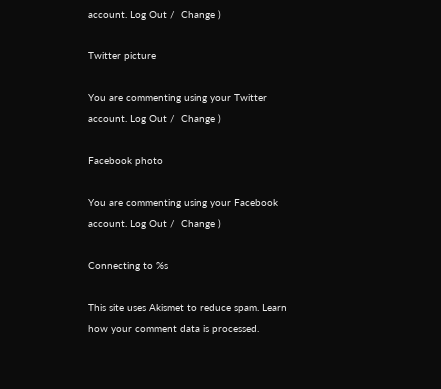account. Log Out /  Change )

Twitter picture

You are commenting using your Twitter account. Log Out /  Change )

Facebook photo

You are commenting using your Facebook account. Log Out /  Change )

Connecting to %s

This site uses Akismet to reduce spam. Learn how your comment data is processed.